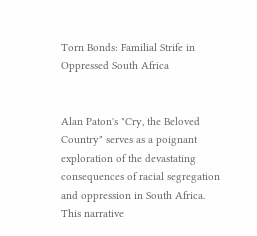Torn Bonds: Familial Strife in Oppressed South Africa


Alan Paton's "Cry, the Beloved Country" serves as a poignant exploration of the devastating consequences of racial segregation and oppression in South Africa. This narrative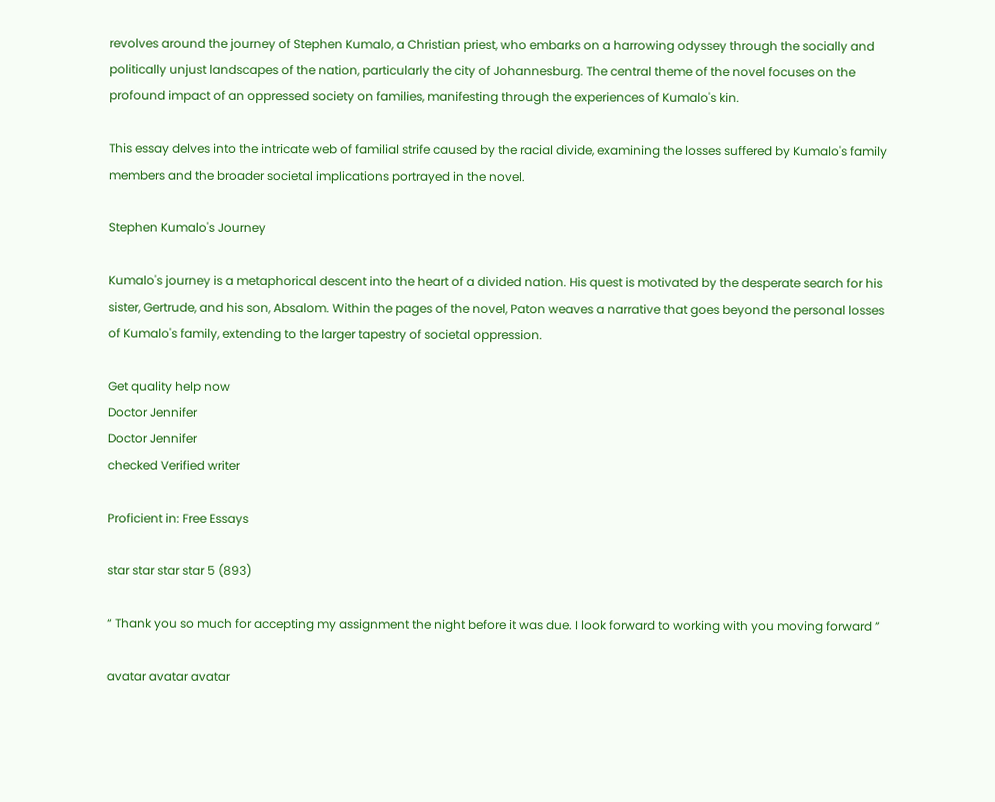revolves around the journey of Stephen Kumalo, a Christian priest, who embarks on a harrowing odyssey through the socially and politically unjust landscapes of the nation, particularly the city of Johannesburg. The central theme of the novel focuses on the profound impact of an oppressed society on families, manifesting through the experiences of Kumalo's kin.

This essay delves into the intricate web of familial strife caused by the racial divide, examining the losses suffered by Kumalo's family members and the broader societal implications portrayed in the novel.

Stephen Kumalo's Journey

Kumalo's journey is a metaphorical descent into the heart of a divided nation. His quest is motivated by the desperate search for his sister, Gertrude, and his son, Absalom. Within the pages of the novel, Paton weaves a narrative that goes beyond the personal losses of Kumalo's family, extending to the larger tapestry of societal oppression.

Get quality help now
Doctor Jennifer
Doctor Jennifer
checked Verified writer

Proficient in: Free Essays

star star star star 5 (893)

“ Thank you so much for accepting my assignment the night before it was due. I look forward to working with you moving forward ”

avatar avatar avatar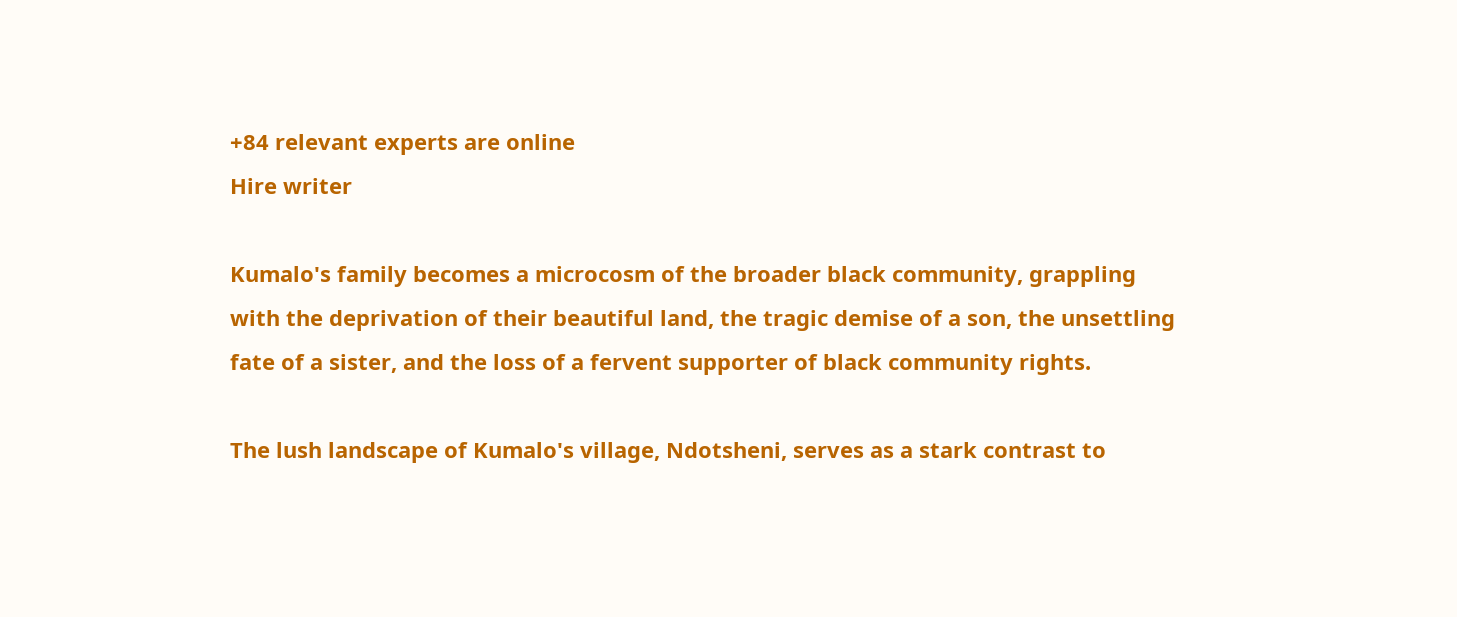+84 relevant experts are online
Hire writer

Kumalo's family becomes a microcosm of the broader black community, grappling with the deprivation of their beautiful land, the tragic demise of a son, the unsettling fate of a sister, and the loss of a fervent supporter of black community rights.

The lush landscape of Kumalo's village, Ndotsheni, serves as a stark contrast to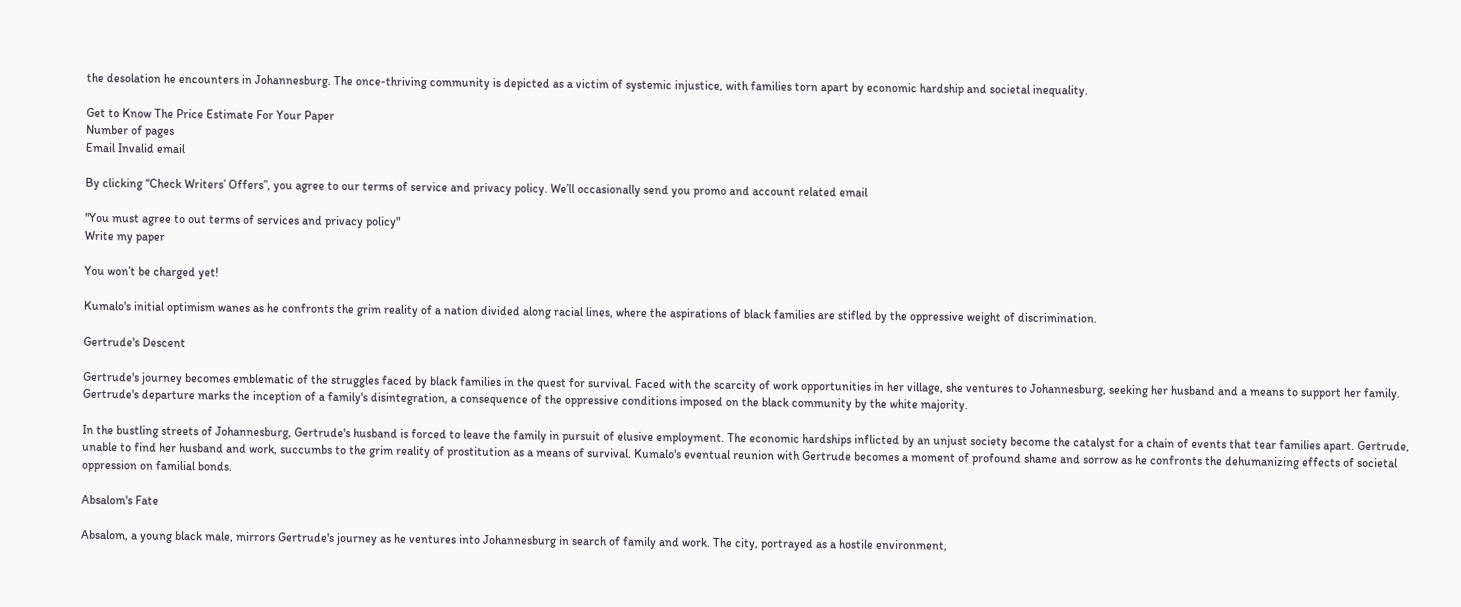the desolation he encounters in Johannesburg. The once-thriving community is depicted as a victim of systemic injustice, with families torn apart by economic hardship and societal inequality.

Get to Know The Price Estimate For Your Paper
Number of pages
Email Invalid email

By clicking “Check Writers’ Offers”, you agree to our terms of service and privacy policy. We’ll occasionally send you promo and account related email

"You must agree to out terms of services and privacy policy"
Write my paper

You won’t be charged yet!

Kumalo's initial optimism wanes as he confronts the grim reality of a nation divided along racial lines, where the aspirations of black families are stifled by the oppressive weight of discrimination.

Gertrude's Descent

Gertrude's journey becomes emblematic of the struggles faced by black families in the quest for survival. Faced with the scarcity of work opportunities in her village, she ventures to Johannesburg, seeking her husband and a means to support her family. Gertrude's departure marks the inception of a family's disintegration, a consequence of the oppressive conditions imposed on the black community by the white majority.

In the bustling streets of Johannesburg, Gertrude's husband is forced to leave the family in pursuit of elusive employment. The economic hardships inflicted by an unjust society become the catalyst for a chain of events that tear families apart. Gertrude, unable to find her husband and work, succumbs to the grim reality of prostitution as a means of survival. Kumalo's eventual reunion with Gertrude becomes a moment of profound shame and sorrow as he confronts the dehumanizing effects of societal oppression on familial bonds.

Absalom's Fate

Absalom, a young black male, mirrors Gertrude's journey as he ventures into Johannesburg in search of family and work. The city, portrayed as a hostile environment,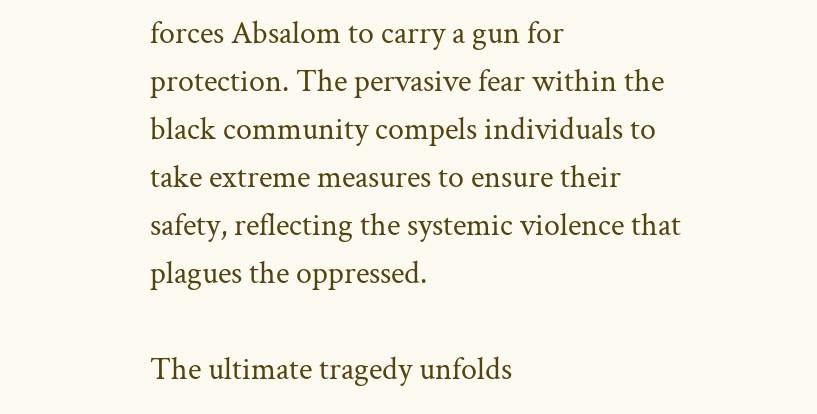forces Absalom to carry a gun for protection. The pervasive fear within the black community compels individuals to take extreme measures to ensure their safety, reflecting the systemic violence that plagues the oppressed.

The ultimate tragedy unfolds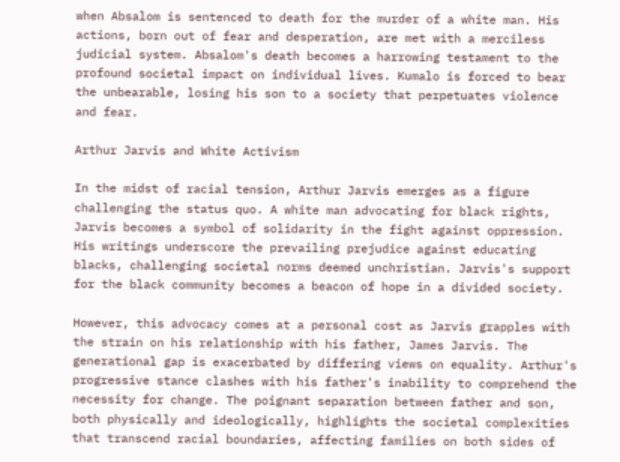when Absalom is sentenced to death for the murder of a white man. His actions, born out of fear and desperation, are met with a merciless judicial system. Absalom's death becomes a harrowing testament to the profound societal impact on individual lives. Kumalo is forced to bear the unbearable, losing his son to a society that perpetuates violence and fear.

Arthur Jarvis and White Activism

In the midst of racial tension, Arthur Jarvis emerges as a figure challenging the status quo. A white man advocating for black rights, Jarvis becomes a symbol of solidarity in the fight against oppression. His writings underscore the prevailing prejudice against educating blacks, challenging societal norms deemed unchristian. Jarvis's support for the black community becomes a beacon of hope in a divided society.

However, this advocacy comes at a personal cost as Jarvis grapples with the strain on his relationship with his father, James Jarvis. The generational gap is exacerbated by differing views on equality. Arthur's progressive stance clashes with his father's inability to comprehend the necessity for change. The poignant separation between father and son, both physically and ideologically, highlights the societal complexities that transcend racial boundaries, affecting families on both sides of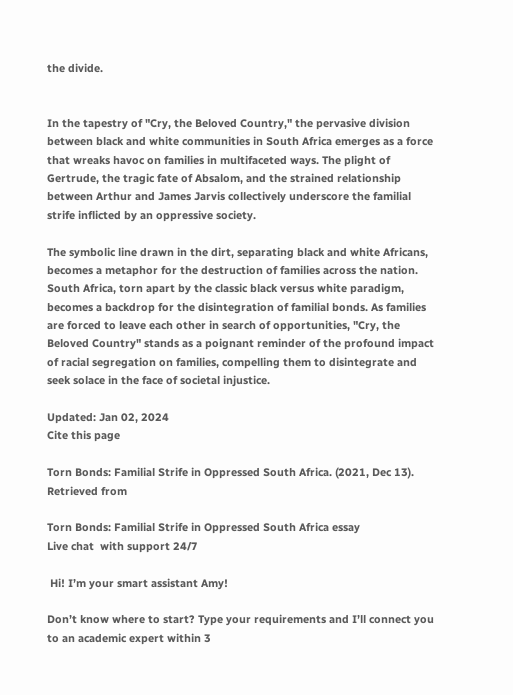the divide.


In the tapestry of "Cry, the Beloved Country," the pervasive division between black and white communities in South Africa emerges as a force that wreaks havoc on families in multifaceted ways. The plight of Gertrude, the tragic fate of Absalom, and the strained relationship between Arthur and James Jarvis collectively underscore the familial strife inflicted by an oppressive society.

The symbolic line drawn in the dirt, separating black and white Africans, becomes a metaphor for the destruction of families across the nation. South Africa, torn apart by the classic black versus white paradigm, becomes a backdrop for the disintegration of familial bonds. As families are forced to leave each other in search of opportunities, "Cry, the Beloved Country" stands as a poignant reminder of the profound impact of racial segregation on families, compelling them to disintegrate and seek solace in the face of societal injustice.

Updated: Jan 02, 2024
Cite this page

Torn Bonds: Familial Strife in Oppressed South Africa. (2021, Dec 13). Retrieved from

Torn Bonds: Familial Strife in Oppressed South Africa essay
Live chat  with support 24/7

 Hi! I’m your smart assistant Amy!

Don’t know where to start? Type your requirements and I’ll connect you to an academic expert within 3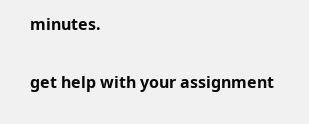minutes.

get help with your assignment